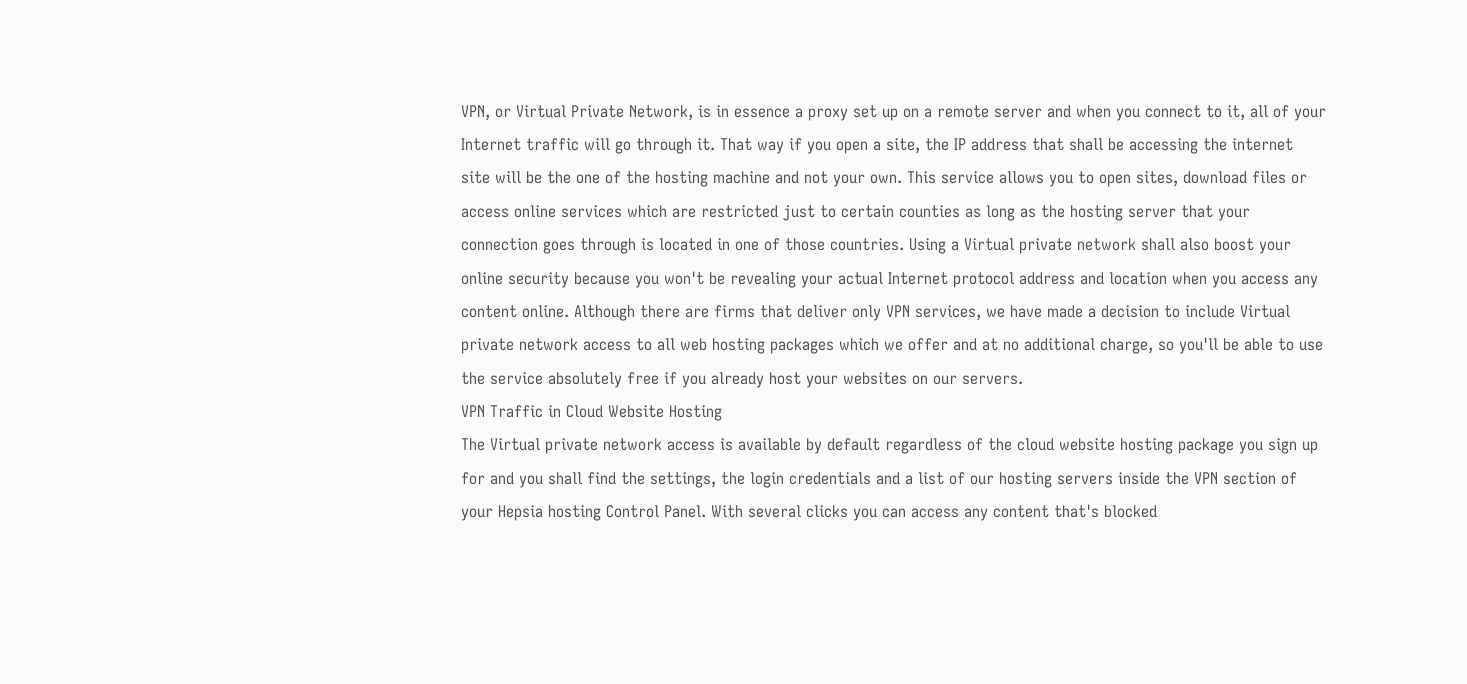VPN, or Virtual Private Network, is in essence a proxy set up on a remote server and when you connect to it, all of your Internet traffic will go through it. That way if you open a site, the IP address that shall be accessing the internet site will be the one of the hosting machine and not your own. This service allows you to open sites, download files or access online services which are restricted just to certain counties as long as the hosting server that your connection goes through is located in one of those countries. Using a Virtual private network shall also boost your online security because you won't be revealing your actual Internet protocol address and location when you access any content online. Although there are firms that deliver only VPN services, we have made a decision to include Virtual private network access to all web hosting packages which we offer and at no additional charge, so you'll be able to use the service absolutely free if you already host your websites on our servers.
VPN Traffic in Cloud Website Hosting
The Virtual private network access is available by default regardless of the cloud website hosting package you sign up for and you shall find the settings, the login credentials and a list of our hosting servers inside the VPN section of your Hepsia hosting Control Panel. With several clicks you can access any content that's blocked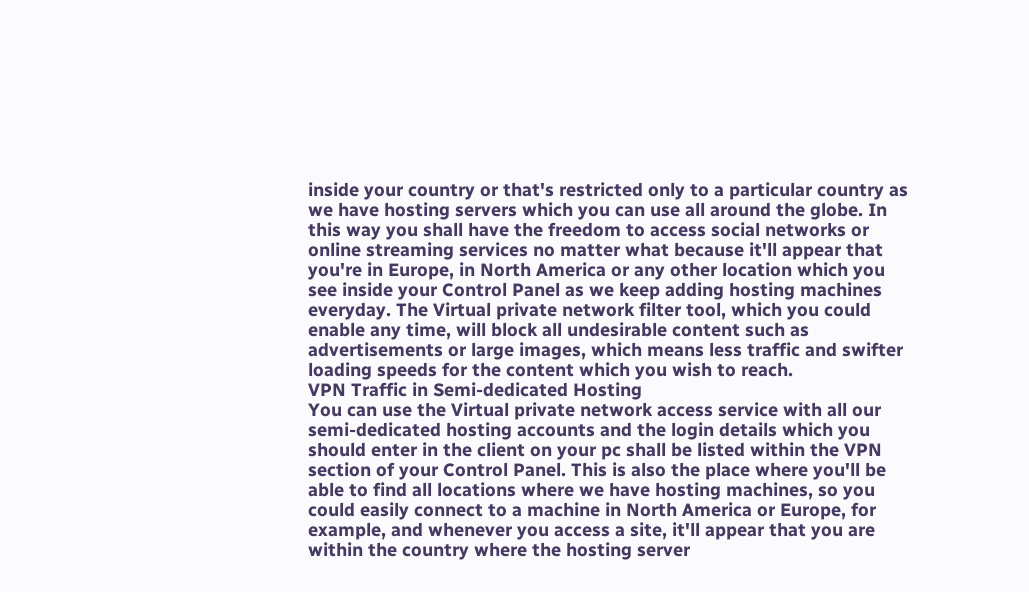inside your country or that's restricted only to a particular country as we have hosting servers which you can use all around the globe. In this way you shall have the freedom to access social networks or online streaming services no matter what because it'll appear that you're in Europe, in North America or any other location which you see inside your Control Panel as we keep adding hosting machines everyday. The Virtual private network filter tool, which you could enable any time, will block all undesirable content such as advertisements or large images, which means less traffic and swifter loading speeds for the content which you wish to reach.
VPN Traffic in Semi-dedicated Hosting
You can use the Virtual private network access service with all our semi-dedicated hosting accounts and the login details which you should enter in the client on your pc shall be listed within the VPN section of your Control Panel. This is also the place where you'll be able to find all locations where we have hosting machines, so you could easily connect to a machine in North America or Europe, for example, and whenever you access a site, it'll appear that you are within the country where the hosting server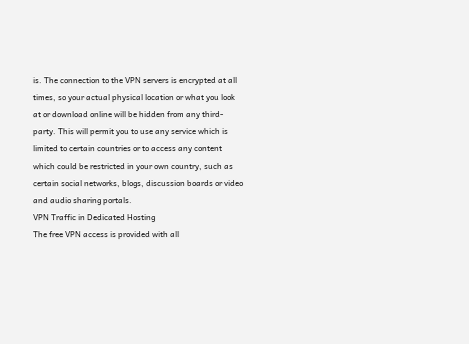is. The connection to the VPN servers is encrypted at all times, so your actual physical location or what you look at or download online will be hidden from any third-party. This will permit you to use any service which is limited to certain countries or to access any content which could be restricted in your own country, such as certain social networks, blogs, discussion boards or video and audio sharing portals.
VPN Traffic in Dedicated Hosting
The free VPN access is provided with all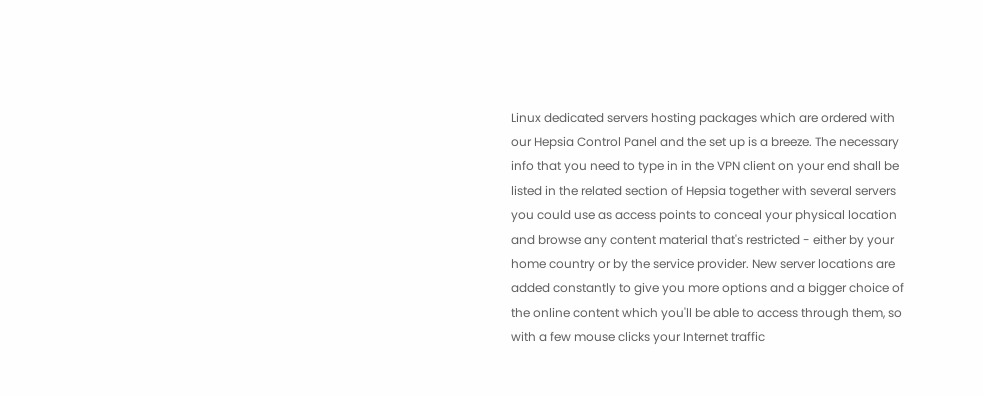Linux dedicated servers hosting packages which are ordered with our Hepsia Control Panel and the set up is a breeze. The necessary info that you need to type in in the VPN client on your end shall be listed in the related section of Hepsia together with several servers you could use as access points to conceal your physical location and browse any content material that's restricted - either by your home country or by the service provider. New server locations are added constantly to give you more options and a bigger choice of the online content which you'll be able to access through them, so with a few mouse clicks your Internet traffic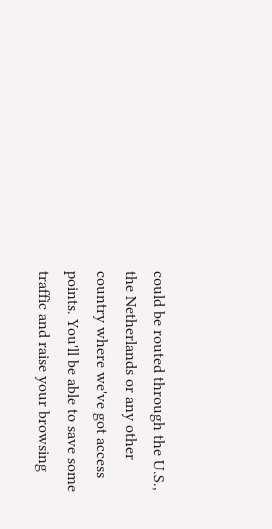could be routed through the U.S., the Netherlands or any other country where we've got access points. You'll be able to save some traffic and raise your browsing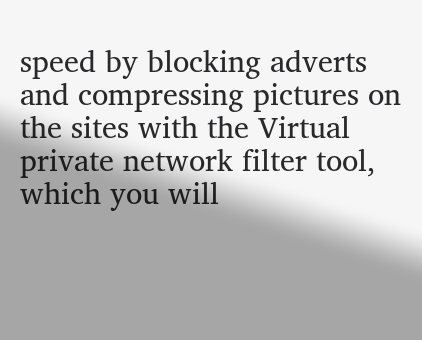speed by blocking adverts and compressing pictures on the sites with the Virtual private network filter tool, which you will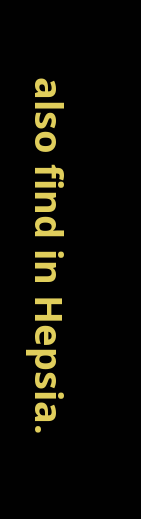also find in Hepsia.